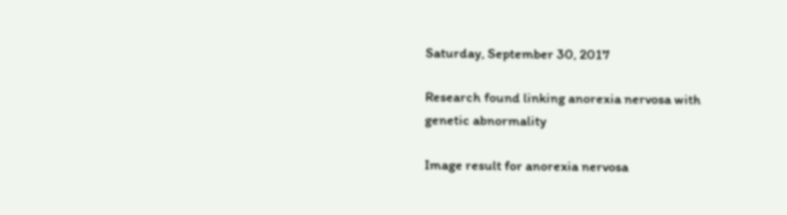Saturday, September 30, 2017

Research found linking anorexia nervosa with genetic abnormality

Image result for anorexia nervosa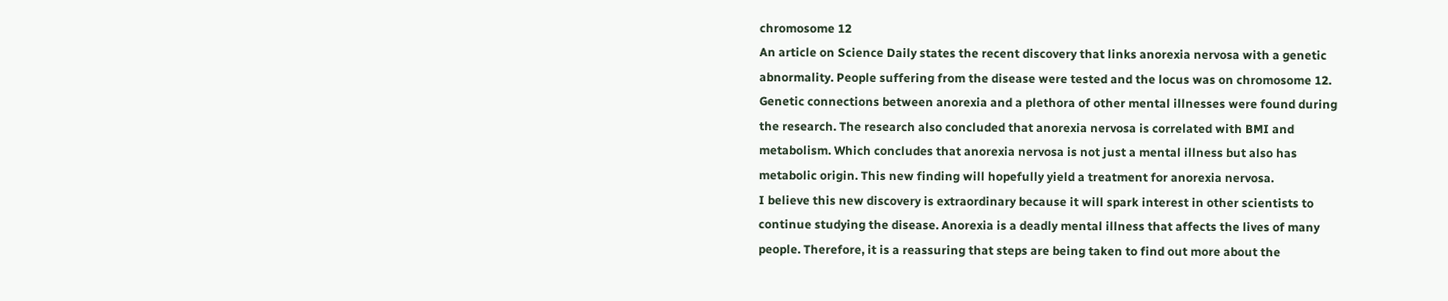chromosome 12
An article on Science Daily states the recent discovery that links anorexia nervosa with a genetic abnormality. People suffering from the disease were tested and the locus was on chromosome 12. Genetic connections between anorexia and a plethora of other mental illnesses were found during the research. The research also concluded that anorexia nervosa is correlated with BMI and metabolism. Which concludes that anorexia nervosa is not just a mental illness but also has metabolic origin. This new finding will hopefully yield a treatment for anorexia nervosa.
I believe this new discovery is extraordinary because it will spark interest in other scientists to continue studying the disease. Anorexia is a deadly mental illness that affects the lives of many people. Therefore, it is a reassuring that steps are being taken to find out more about the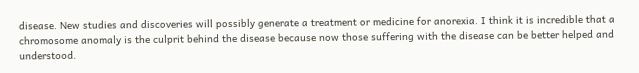disease. New studies and discoveries will possibly generate a treatment or medicine for anorexia. I think it is incredible that a chromosome anomaly is the culprit behind the disease because now those suffering with the disease can be better helped and understood.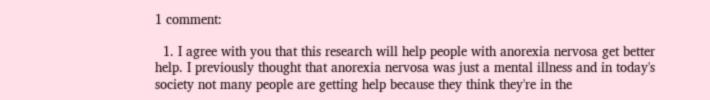1 comment:

  1. I agree with you that this research will help people with anorexia nervosa get better help. I previously thought that anorexia nervosa was just a mental illness and in today's society not many people are getting help because they think they're in the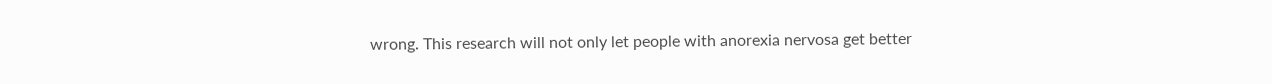wrong. This research will not only let people with anorexia nervosa get better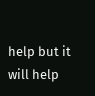help but it will help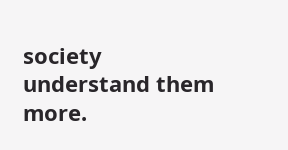society understand them more.